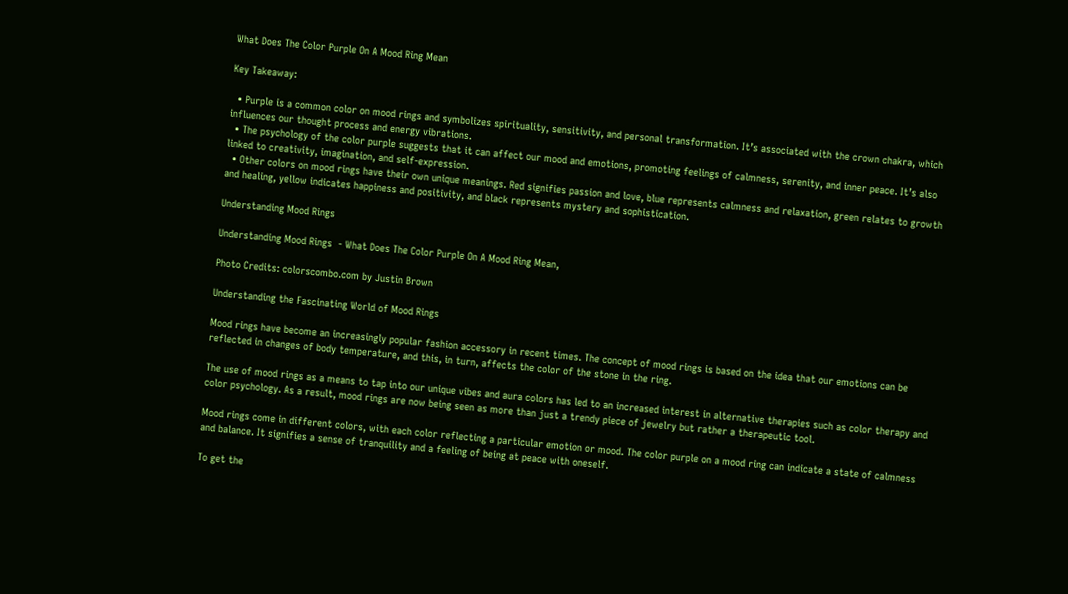What Does The Color Purple On A Mood Ring Mean

Key Takeaway:

  • Purple is a common color on mood rings and symbolizes spirituality, sensitivity, and personal transformation. It’s associated with the crown chakra, which influences our thought process and energy vibrations.
  • The psychology of the color purple suggests that it can affect our mood and emotions, promoting feelings of calmness, serenity, and inner peace. It’s also linked to creativity, imagination, and self-expression.
  • Other colors on mood rings have their own unique meanings. Red signifies passion and love, blue represents calmness and relaxation, green relates to growth and healing, yellow indicates happiness and positivity, and black represents mystery and sophistication.

Understanding Mood Rings

Understanding Mood Rings  - What Does The Color Purple On A Mood Ring Mean,

Photo Credits: colorscombo.com by Justin Brown

Understanding the Fascinating World of Mood Rings

Mood rings have become an increasingly popular fashion accessory in recent times. The concept of mood rings is based on the idea that our emotions can be reflected in changes of body temperature, and this, in turn, affects the color of the stone in the ring.

The use of mood rings as a means to tap into our unique vibes and aura colors has led to an increased interest in alternative therapies such as color therapy and color psychology. As a result, mood rings are now being seen as more than just a trendy piece of jewelry but rather a therapeutic tool.

Mood rings come in different colors, with each color reflecting a particular emotion or mood. The color purple on a mood ring can indicate a state of calmness and balance. It signifies a sense of tranquility and a feeling of being at peace with oneself.

To get the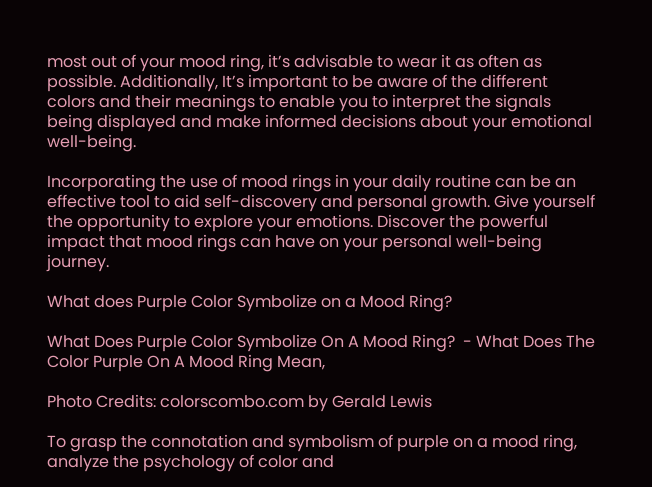most out of your mood ring, it’s advisable to wear it as often as possible. Additionally, It’s important to be aware of the different colors and their meanings to enable you to interpret the signals being displayed and make informed decisions about your emotional well-being.

Incorporating the use of mood rings in your daily routine can be an effective tool to aid self-discovery and personal growth. Give yourself the opportunity to explore your emotions. Discover the powerful impact that mood rings can have on your personal well-being journey.

What does Purple Color Symbolize on a Mood Ring?

What Does Purple Color Symbolize On A Mood Ring?  - What Does The Color Purple On A Mood Ring Mean,

Photo Credits: colorscombo.com by Gerald Lewis

To grasp the connotation and symbolism of purple on a mood ring, analyze the psychology of color and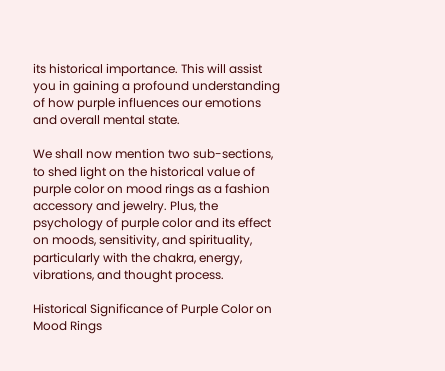its historical importance. This will assist you in gaining a profound understanding of how purple influences our emotions and overall mental state.

We shall now mention two sub-sections, to shed light on the historical value of purple color on mood rings as a fashion accessory and jewelry. Plus, the psychology of purple color and its effect on moods, sensitivity, and spirituality, particularly with the chakra, energy, vibrations, and thought process.

Historical Significance of Purple Color on Mood Rings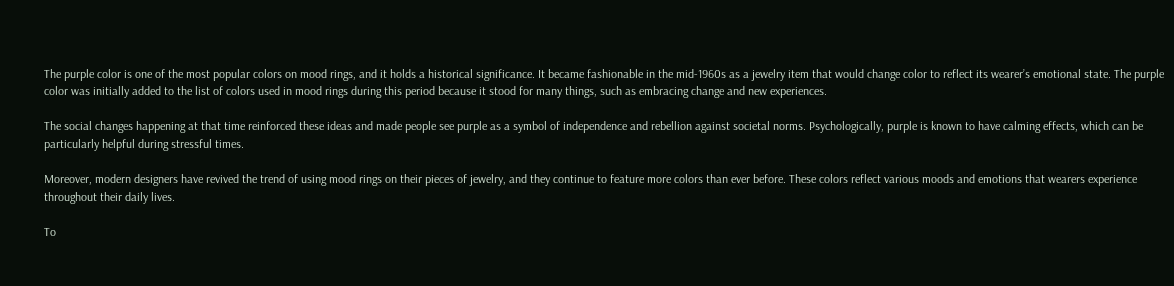The purple color is one of the most popular colors on mood rings, and it holds a historical significance. It became fashionable in the mid-1960s as a jewelry item that would change color to reflect its wearer’s emotional state. The purple color was initially added to the list of colors used in mood rings during this period because it stood for many things, such as embracing change and new experiences.

The social changes happening at that time reinforced these ideas and made people see purple as a symbol of independence and rebellion against societal norms. Psychologically, purple is known to have calming effects, which can be particularly helpful during stressful times.

Moreover, modern designers have revived the trend of using mood rings on their pieces of jewelry, and they continue to feature more colors than ever before. These colors reflect various moods and emotions that wearers experience throughout their daily lives.

To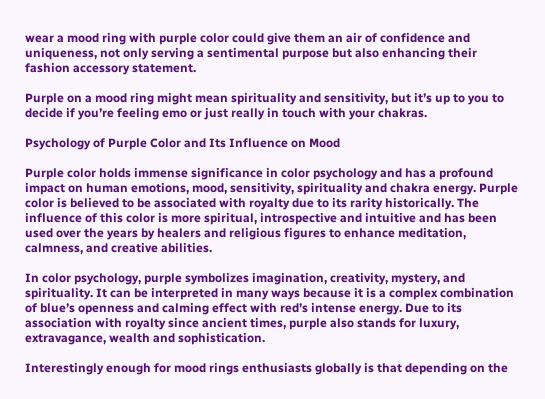wear a mood ring with purple color could give them an air of confidence and uniqueness, not only serving a sentimental purpose but also enhancing their fashion accessory statement.

Purple on a mood ring might mean spirituality and sensitivity, but it’s up to you to decide if you’re feeling emo or just really in touch with your chakras.

Psychology of Purple Color and Its Influence on Mood

Purple color holds immense significance in color psychology and has a profound impact on human emotions, mood, sensitivity, spirituality and chakra energy. Purple color is believed to be associated with royalty due to its rarity historically. The influence of this color is more spiritual, introspective and intuitive and has been used over the years by healers and religious figures to enhance meditation, calmness, and creative abilities.

In color psychology, purple symbolizes imagination, creativity, mystery, and spirituality. It can be interpreted in many ways because it is a complex combination of blue’s openness and calming effect with red’s intense energy. Due to its association with royalty since ancient times, purple also stands for luxury, extravagance, wealth and sophistication.

Interestingly enough for mood rings enthusiasts globally is that depending on the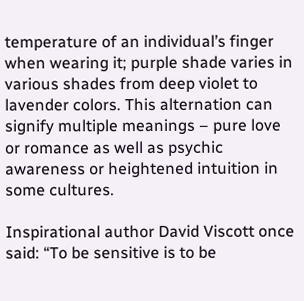temperature of an individual’s finger when wearing it; purple shade varies in various shades from deep violet to lavender colors. This alternation can signify multiple meanings – pure love or romance as well as psychic awareness or heightened intuition in some cultures.

Inspirational author David Viscott once said: “To be sensitive is to be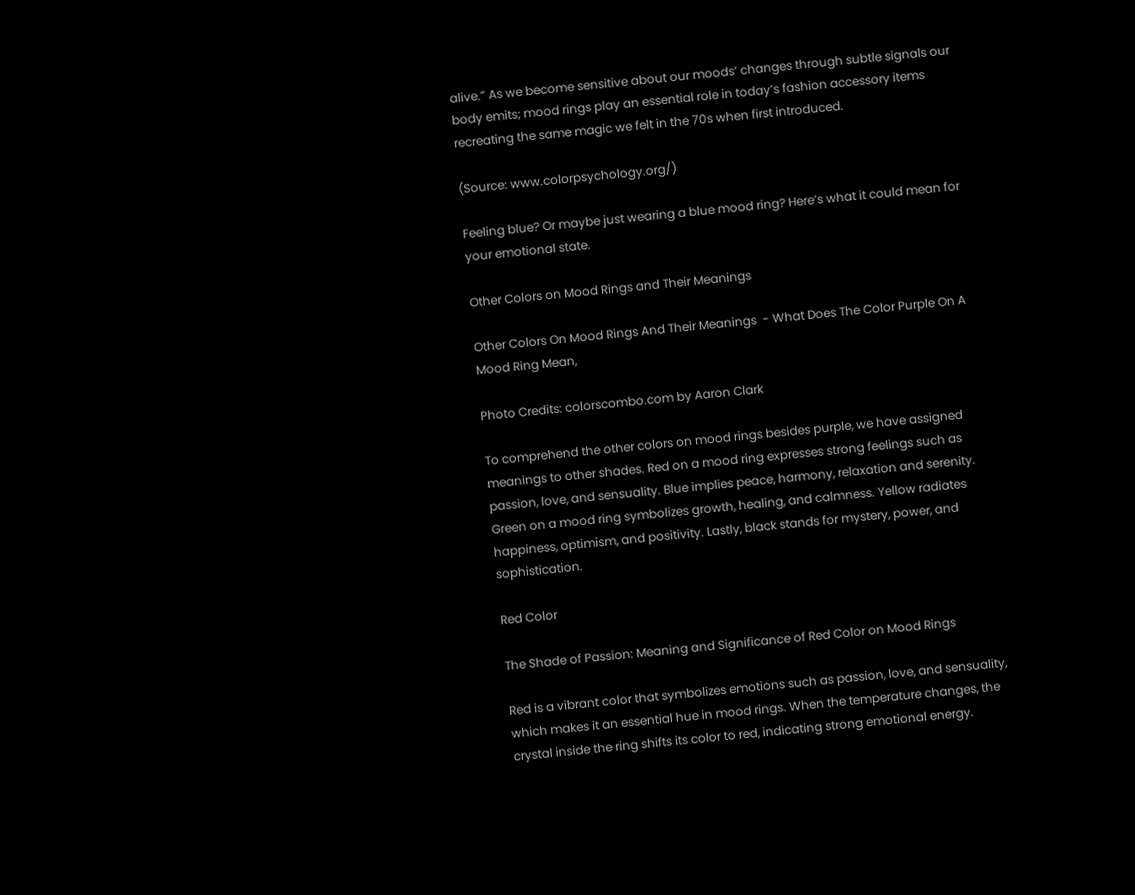alive.” As we become sensitive about our moods’ changes through subtle signals our body emits; mood rings play an essential role in today’s fashion accessory items recreating the same magic we felt in the 70s when first introduced.

(Source: www.colorpsychology.org/)

Feeling blue? Or maybe just wearing a blue mood ring? Here’s what it could mean for your emotional state.

Other Colors on Mood Rings and Their Meanings

Other Colors On Mood Rings And Their Meanings  - What Does The Color Purple On A Mood Ring Mean,

Photo Credits: colorscombo.com by Aaron Clark

To comprehend the other colors on mood rings besides purple, we have assigned meanings to other shades. Red on a mood ring expresses strong feelings such as passion, love, and sensuality. Blue implies peace, harmony, relaxation and serenity. Green on a mood ring symbolizes growth, healing, and calmness. Yellow radiates happiness, optimism, and positivity. Lastly, black stands for mystery, power, and sophistication.

Red Color

The Shade of Passion: Meaning and Significance of Red Color on Mood Rings

Red is a vibrant color that symbolizes emotions such as passion, love, and sensuality, which makes it an essential hue in mood rings. When the temperature changes, the crystal inside the ring shifts its color to red, indicating strong emotional energy.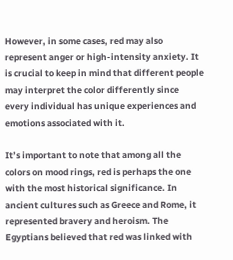However, in some cases, red may also represent anger or high-intensity anxiety. It is crucial to keep in mind that different people may interpret the color differently since every individual has unique experiences and emotions associated with it.

It’s important to note that among all the colors on mood rings, red is perhaps the one with the most historical significance. In ancient cultures such as Greece and Rome, it represented bravery and heroism. The Egyptians believed that red was linked with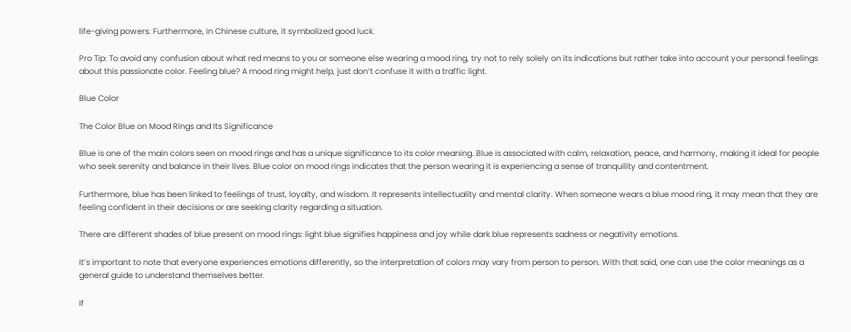life-giving powers. Furthermore, in Chinese culture, it symbolized good luck.

Pro Tip: To avoid any confusion about what red means to you or someone else wearing a mood ring, try not to rely solely on its indications but rather take into account your personal feelings about this passionate color. Feeling blue? A mood ring might help, just don’t confuse it with a traffic light.

Blue Color

The Color Blue on Mood Rings and Its Significance

Blue is one of the main colors seen on mood rings and has a unique significance to its color meaning. Blue is associated with calm, relaxation, peace, and harmony, making it ideal for people who seek serenity and balance in their lives. Blue color on mood rings indicates that the person wearing it is experiencing a sense of tranquility and contentment.

Furthermore, blue has been linked to feelings of trust, loyalty, and wisdom. It represents intellectuality and mental clarity. When someone wears a blue mood ring, it may mean that they are feeling confident in their decisions or are seeking clarity regarding a situation.

There are different shades of blue present on mood rings: light blue signifies happiness and joy while dark blue represents sadness or negativity emotions.

It’s important to note that everyone experiences emotions differently, so the interpretation of colors may vary from person to person. With that said, one can use the color meanings as a general guide to understand themselves better.

If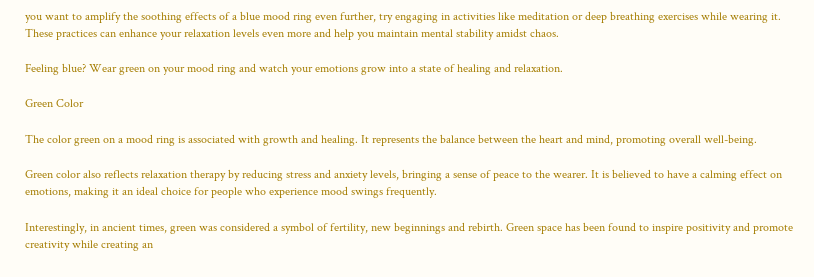you want to amplify the soothing effects of a blue mood ring even further, try engaging in activities like meditation or deep breathing exercises while wearing it. These practices can enhance your relaxation levels even more and help you maintain mental stability amidst chaos.

Feeling blue? Wear green on your mood ring and watch your emotions grow into a state of healing and relaxation.

Green Color

The color green on a mood ring is associated with growth and healing. It represents the balance between the heart and mind, promoting overall well-being.

Green color also reflects relaxation therapy by reducing stress and anxiety levels, bringing a sense of peace to the wearer. It is believed to have a calming effect on emotions, making it an ideal choice for people who experience mood swings frequently.

Interestingly, in ancient times, green was considered a symbol of fertility, new beginnings and rebirth. Green space has been found to inspire positivity and promote creativity while creating an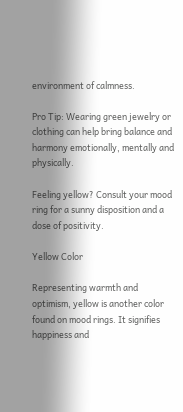environment of calmness.

Pro Tip: Wearing green jewelry or clothing can help bring balance and harmony emotionally, mentally and physically.

Feeling yellow? Consult your mood ring for a sunny disposition and a dose of positivity.

Yellow Color

Representing warmth and optimism, yellow is another color found on mood rings. It signifies happiness and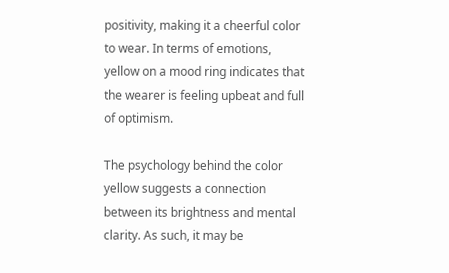positivity, making it a cheerful color to wear. In terms of emotions, yellow on a mood ring indicates that the wearer is feeling upbeat and full of optimism.

The psychology behind the color yellow suggests a connection between its brightness and mental clarity. As such, it may be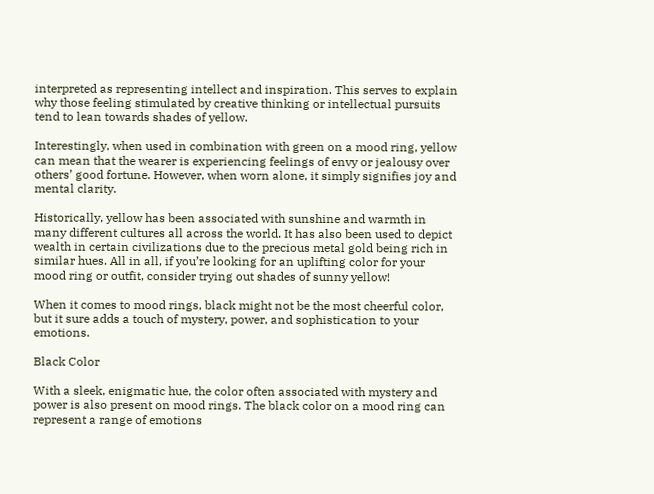interpreted as representing intellect and inspiration. This serves to explain why those feeling stimulated by creative thinking or intellectual pursuits tend to lean towards shades of yellow.

Interestingly, when used in combination with green on a mood ring, yellow can mean that the wearer is experiencing feelings of envy or jealousy over others’ good fortune. However, when worn alone, it simply signifies joy and mental clarity.

Historically, yellow has been associated with sunshine and warmth in many different cultures all across the world. It has also been used to depict wealth in certain civilizations due to the precious metal gold being rich in similar hues. All in all, if you’re looking for an uplifting color for your mood ring or outfit, consider trying out shades of sunny yellow!

When it comes to mood rings, black might not be the most cheerful color, but it sure adds a touch of mystery, power, and sophistication to your emotions.

Black Color

With a sleek, enigmatic hue, the color often associated with mystery and power is also present on mood rings. The black color on a mood ring can represent a range of emotions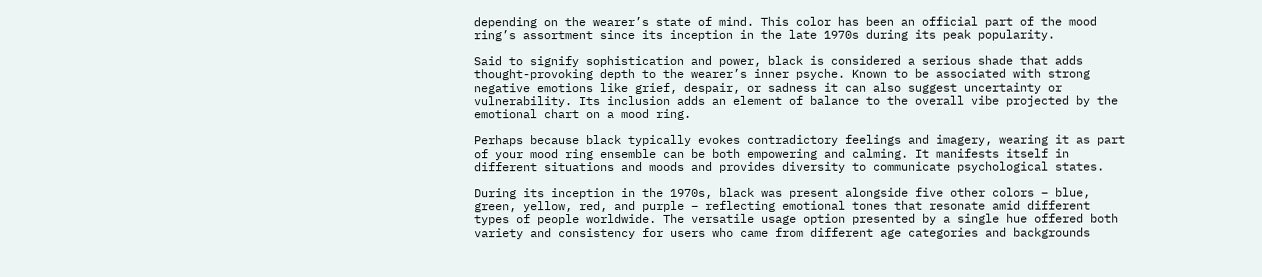depending on the wearer’s state of mind. This color has been an official part of the mood ring’s assortment since its inception in the late 1970s during its peak popularity.

Said to signify sophistication and power, black is considered a serious shade that adds thought-provoking depth to the wearer’s inner psyche. Known to be associated with strong negative emotions like grief, despair, or sadness it can also suggest uncertainty or vulnerability. Its inclusion adds an element of balance to the overall vibe projected by the emotional chart on a mood ring.

Perhaps because black typically evokes contradictory feelings and imagery, wearing it as part of your mood ring ensemble can be both empowering and calming. It manifests itself in different situations and moods and provides diversity to communicate psychological states.

During its inception in the 1970s, black was present alongside five other colors – blue, green, yellow, red, and purple – reflecting emotional tones that resonate amid different types of people worldwide. The versatile usage option presented by a single hue offered both variety and consistency for users who came from different age categories and backgrounds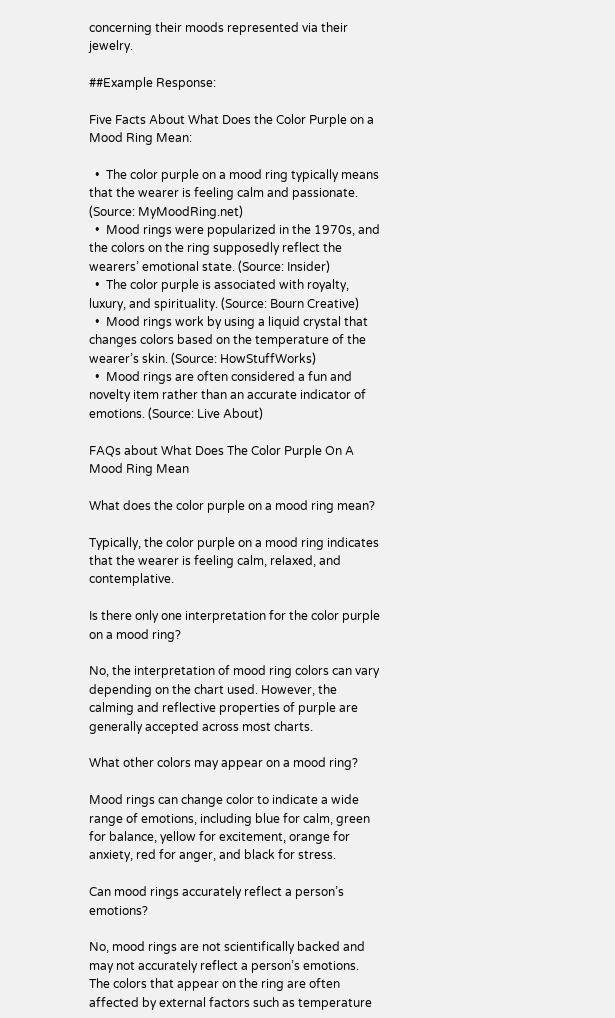concerning their moods represented via their jewelry.

##Example Response:

Five Facts About What Does the Color Purple on a Mood Ring Mean:

  •  The color purple on a mood ring typically means that the wearer is feeling calm and passionate. (Source: MyMoodRing.net)
  •  Mood rings were popularized in the 1970s, and the colors on the ring supposedly reflect the wearers’ emotional state. (Source: Insider)
  •  The color purple is associated with royalty, luxury, and spirituality. (Source: Bourn Creative)
  •  Mood rings work by using a liquid crystal that changes colors based on the temperature of the wearer’s skin. (Source: HowStuffWorks)
  •  Mood rings are often considered a fun and novelty item rather than an accurate indicator of emotions. (Source: Live About)

FAQs about What Does The Color Purple On A Mood Ring Mean

What does the color purple on a mood ring mean?

Typically, the color purple on a mood ring indicates that the wearer is feeling calm, relaxed, and contemplative.

Is there only one interpretation for the color purple on a mood ring?

No, the interpretation of mood ring colors can vary depending on the chart used. However, the calming and reflective properties of purple are generally accepted across most charts.

What other colors may appear on a mood ring?

Mood rings can change color to indicate a wide range of emotions, including blue for calm, green for balance, yellow for excitement, orange for anxiety, red for anger, and black for stress.

Can mood rings accurately reflect a person’s emotions?

No, mood rings are not scientifically backed and may not accurately reflect a person’s emotions. The colors that appear on the ring are often affected by external factors such as temperature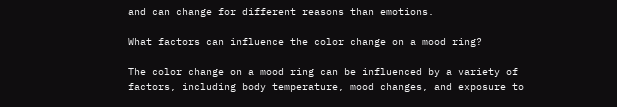and can change for different reasons than emotions.

What factors can influence the color change on a mood ring?

The color change on a mood ring can be influenced by a variety of factors, including body temperature, mood changes, and exposure to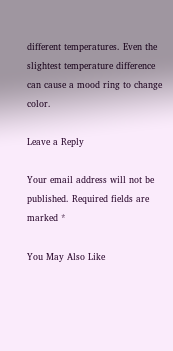different temperatures. Even the slightest temperature difference can cause a mood ring to change color.

Leave a Reply

Your email address will not be published. Required fields are marked *

You May Also Like